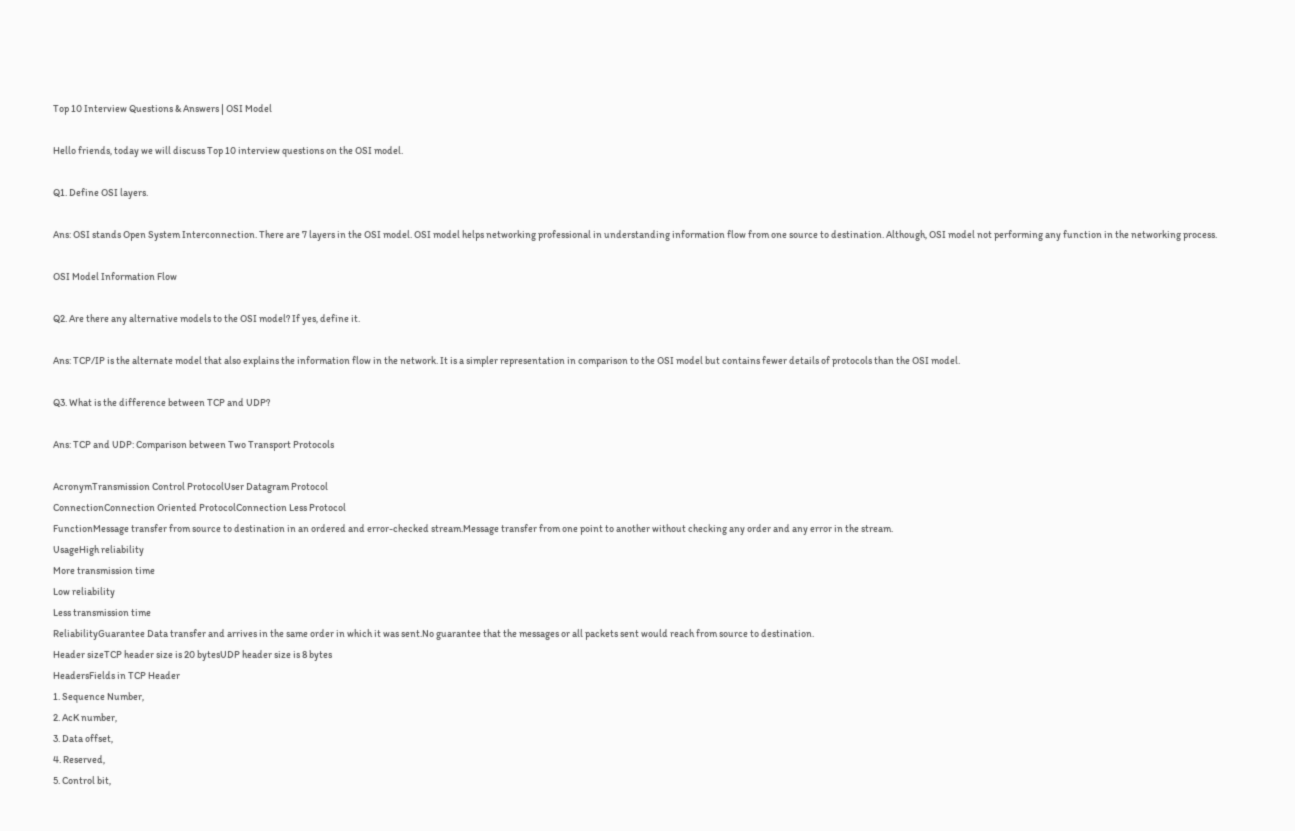Top 10 Interview Questions & Answers | OSI Model

Hello friends, today we will discuss Top 10 interview questions on the OSI model.

Q1. Define OSI layers.

Ans: OSI stands Open System Interconnection. There are 7 layers in the OSI model. OSI model helps networking professional in understanding information flow from one source to destination. Although, OSI model not performing any function in the networking process.

OSI Model Information Flow

Q2. Are there any alternative models to the OSI model? If yes, define it.

Ans: TCP/IP is the alternate model that also explains the information flow in the network. It is a simpler representation in comparison to the OSI model but contains fewer details of protocols than the OSI model.

Q3. What is the difference between TCP and UDP?

Ans: TCP and UDP: Comparison between Two Transport Protocols

AcronymTransmission Control ProtocolUser Datagram Protocol
ConnectionConnection Oriented ProtocolConnection Less Protocol
FunctionMessage transfer from source to destination in an ordered and error-checked stream.Message transfer from one point to another without checking any order and any error in the stream.
UsageHigh reliability
More transmission time
Low reliability
Less transmission time
ReliabilityGuarantee Data transfer and arrives in the same order in which it was sent.No guarantee that the messages or all packets sent would reach from source to destination.
Header sizeTCP header size is 20 bytesUDP header size is 8 bytes
HeadersFields in TCP Header
1. Sequence Number,
2. AcK number,
3. Data offset,
4. Reserved,
5. Control bit,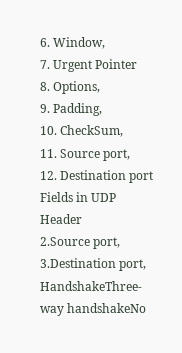6. Window,
7. Urgent Pointer
8. Options,
9. Padding,
10. CheckSum,
11. Source port,
12. Destination port
Fields in UDP Header
2.Source port,
3.Destination port,
HandshakeThree-way handshakeNo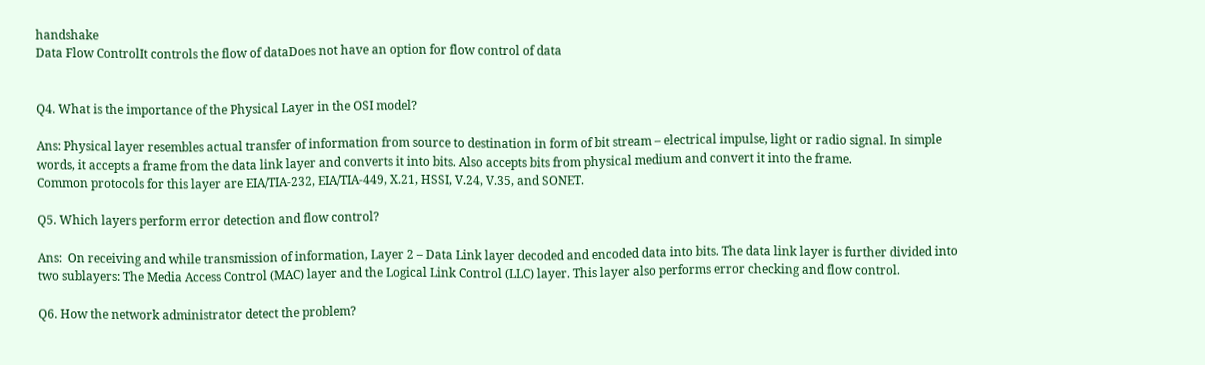handshake
Data Flow ControlIt controls the flow of dataDoes not have an option for flow control of data


Q4. What is the importance of the Physical Layer in the OSI model?

Ans: Physical layer resembles actual transfer of information from source to destination in form of bit stream – electrical impulse, light or radio signal. In simple words, it accepts a frame from the data link layer and converts it into bits. Also accepts bits from physical medium and convert it into the frame.
Common protocols for this layer are EIA/TIA-232, EIA/TIA-449, X.21, HSSI, V.24, V.35, and SONET.

Q5. Which layers perform error detection and flow control?

Ans:  On receiving and while transmission of information, Layer 2 – Data Link layer decoded and encoded data into bits. The data link layer is further divided into two sublayers: The Media Access Control (MAC) layer and the Logical Link Control (LLC) layer. This layer also performs error checking and flow control.

Q6. How the network administrator detect the problem?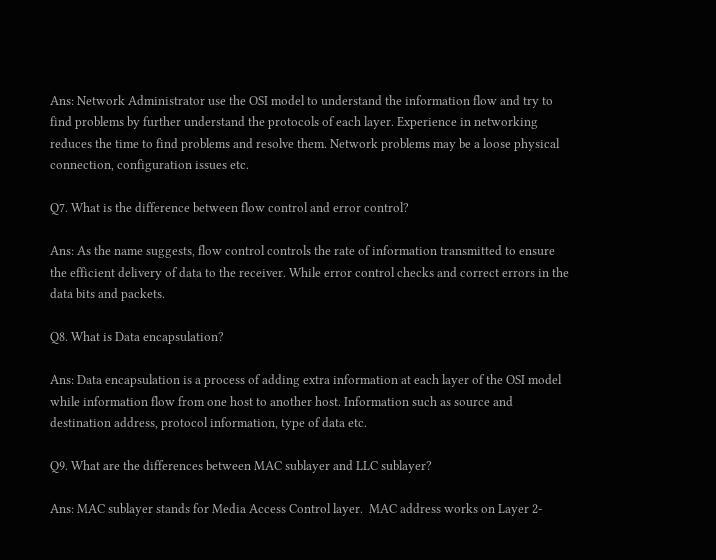Ans: Network Administrator use the OSI model to understand the information flow and try to find problems by further understand the protocols of each layer. Experience in networking reduces the time to find problems and resolve them. Network problems may be a loose physical connection, configuration issues etc.

Q7. What is the difference between flow control and error control?

Ans: As the name suggests, flow control controls the rate of information transmitted to ensure the efficient delivery of data to the receiver. While error control checks and correct errors in the data bits and packets.

Q8. What is Data encapsulation?

Ans: Data encapsulation is a process of adding extra information at each layer of the OSI model while information flow from one host to another host. Information such as source and destination address, protocol information, type of data etc.

Q9. What are the differences between MAC sublayer and LLC sublayer?

Ans: MAC sublayer stands for Media Access Control layer.  MAC address works on Layer 2-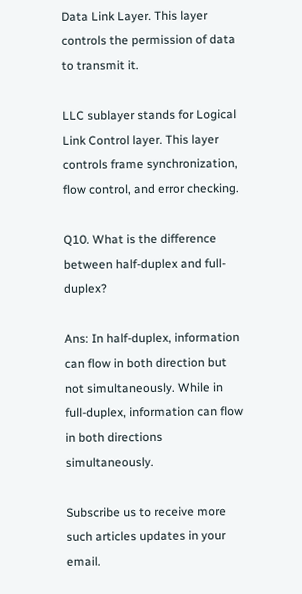Data Link Layer. This layer controls the permission of data to transmit it.

LLC sublayer stands for Logical Link Control layer. This layer controls frame synchronization, flow control, and error checking.

Q10. What is the difference between half-duplex and full-duplex?

Ans: In half-duplex, information can flow in both direction but not simultaneously. While in full-duplex, information can flow in both directions simultaneously.

Subscribe us to receive more such articles updates in your email.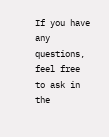If you have any questions, feel free to ask in the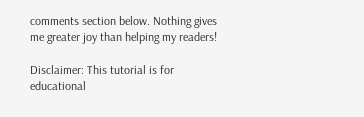comments section below. Nothing gives me greater joy than helping my readers!

Disclaimer: This tutorial is for educational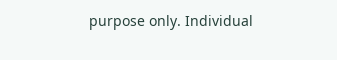purpose only. Individual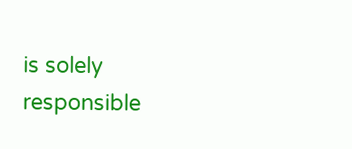is solely responsible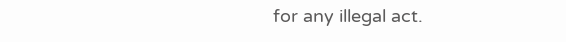for any illegal act.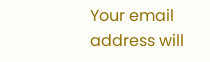Your email address will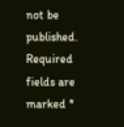not be published. Required fields are marked *